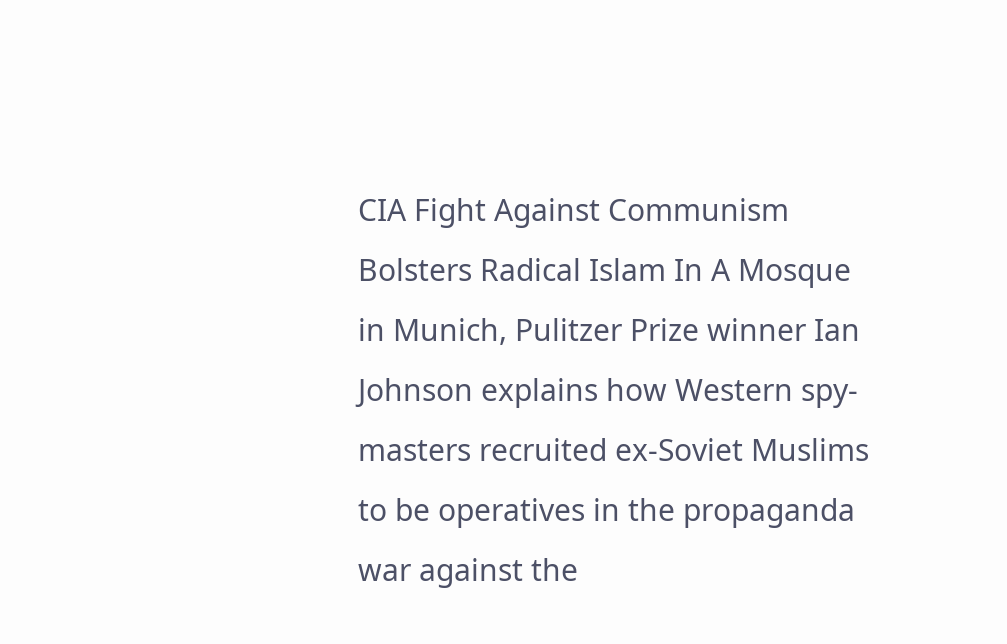CIA Fight Against Communism Bolsters Radical Islam In A Mosque in Munich, Pulitzer Prize winner Ian Johnson explains how Western spy-masters recruited ex-Soviet Muslims to be operatives in the propaganda war against the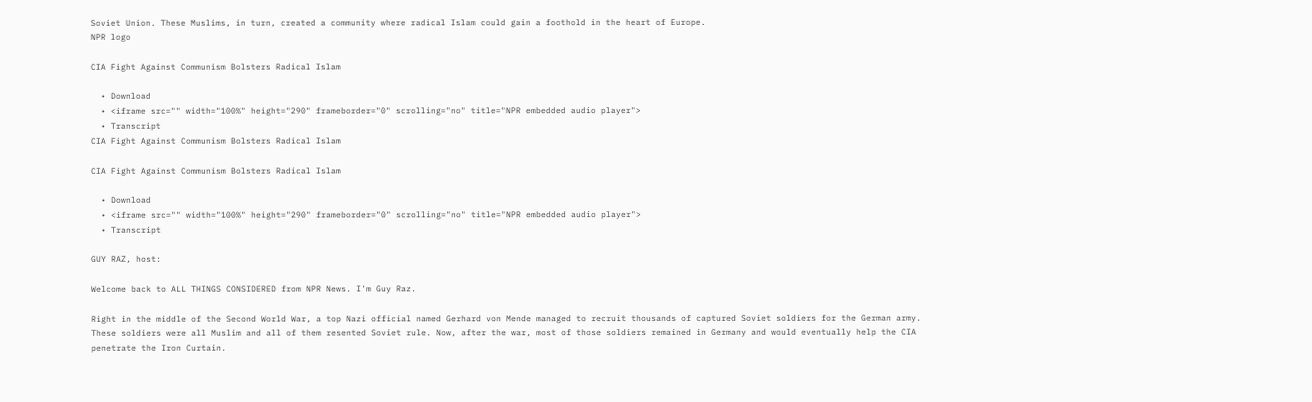Soviet Union. These Muslims, in turn, created a community where radical Islam could gain a foothold in the heart of Europe.
NPR logo

CIA Fight Against Communism Bolsters Radical Islam

  • Download
  • <iframe src="" width="100%" height="290" frameborder="0" scrolling="no" title="NPR embedded audio player">
  • Transcript
CIA Fight Against Communism Bolsters Radical Islam

CIA Fight Against Communism Bolsters Radical Islam

  • Download
  • <iframe src="" width="100%" height="290" frameborder="0" scrolling="no" title="NPR embedded audio player">
  • Transcript

GUY RAZ, host:

Welcome back to ALL THINGS CONSIDERED from NPR News. I'm Guy Raz.

Right in the middle of the Second World War, a top Nazi official named Gerhard von Mende managed to recruit thousands of captured Soviet soldiers for the German army. These soldiers were all Muslim and all of them resented Soviet rule. Now, after the war, most of those soldiers remained in Germany and would eventually help the CIA penetrate the Iron Curtain.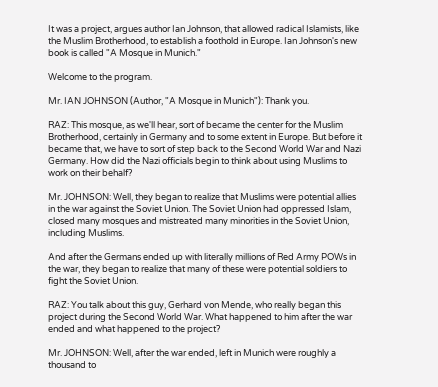It was a project, argues author Ian Johnson, that allowed radical Islamists, like the Muslim Brotherhood, to establish a foothold in Europe. Ian Johnson's new book is called "A Mosque in Munich."

Welcome to the program.

Mr. IAN JOHNSON (Author, "A Mosque in Munich"): Thank you.

RAZ: This mosque, as we'll hear, sort of became the center for the Muslim Brotherhood, certainly in Germany and to some extent in Europe. But before it became that, we have to sort of step back to the Second World War and Nazi Germany. How did the Nazi officials begin to think about using Muslims to work on their behalf?

Mr. JOHNSON: Well, they began to realize that Muslims were potential allies in the war against the Soviet Union. The Soviet Union had oppressed Islam, closed many mosques and mistreated many minorities in the Soviet Union, including Muslims.

And after the Germans ended up with literally millions of Red Army POWs in the war, they began to realize that many of these were potential soldiers to fight the Soviet Union.

RAZ: You talk about this guy, Gerhard von Mende, who really began this project during the Second World War. What happened to him after the war ended and what happened to the project?

Mr. JOHNSON: Well, after the war ended, left in Munich were roughly a thousand to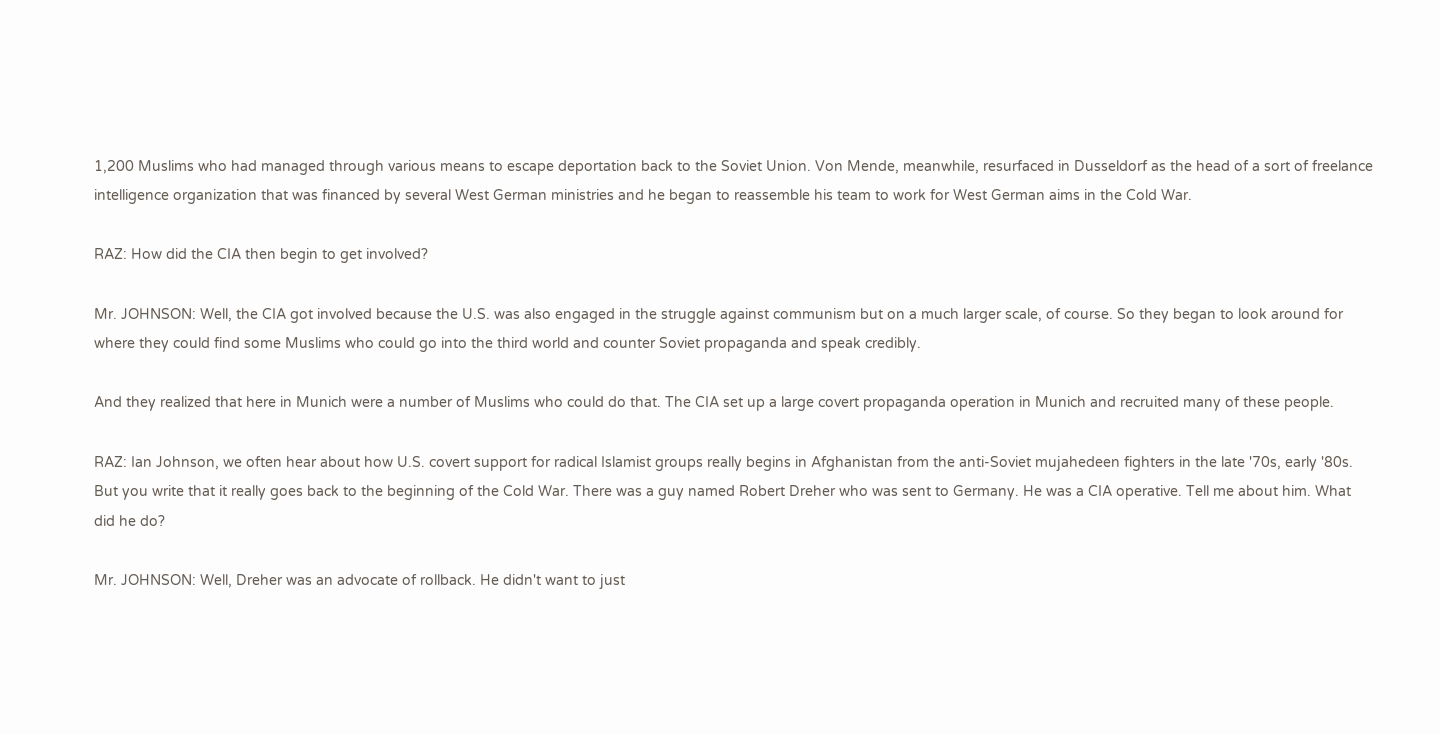1,200 Muslims who had managed through various means to escape deportation back to the Soviet Union. Von Mende, meanwhile, resurfaced in Dusseldorf as the head of a sort of freelance intelligence organization that was financed by several West German ministries and he began to reassemble his team to work for West German aims in the Cold War.

RAZ: How did the CIA then begin to get involved?

Mr. JOHNSON: Well, the CIA got involved because the U.S. was also engaged in the struggle against communism but on a much larger scale, of course. So they began to look around for where they could find some Muslims who could go into the third world and counter Soviet propaganda and speak credibly.

And they realized that here in Munich were a number of Muslims who could do that. The CIA set up a large covert propaganda operation in Munich and recruited many of these people.

RAZ: Ian Johnson, we often hear about how U.S. covert support for radical Islamist groups really begins in Afghanistan from the anti-Soviet mujahedeen fighters in the late '70s, early '80s. But you write that it really goes back to the beginning of the Cold War. There was a guy named Robert Dreher who was sent to Germany. He was a CIA operative. Tell me about him. What did he do?

Mr. JOHNSON: Well, Dreher was an advocate of rollback. He didn't want to just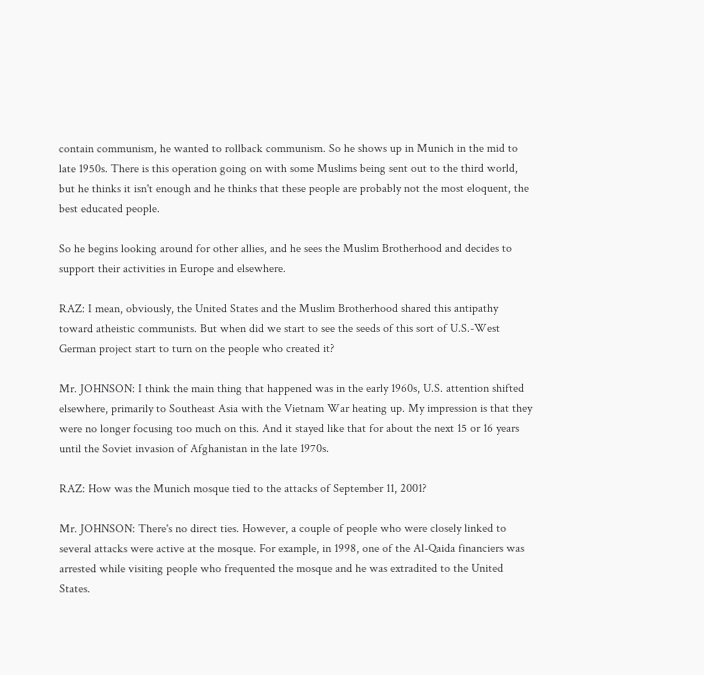contain communism, he wanted to rollback communism. So he shows up in Munich in the mid to late 1950s. There is this operation going on with some Muslims being sent out to the third world, but he thinks it isn't enough and he thinks that these people are probably not the most eloquent, the best educated people.

So he begins looking around for other allies, and he sees the Muslim Brotherhood and decides to support their activities in Europe and elsewhere.

RAZ: I mean, obviously, the United States and the Muslim Brotherhood shared this antipathy toward atheistic communists. But when did we start to see the seeds of this sort of U.S.-West German project start to turn on the people who created it?

Mr. JOHNSON: I think the main thing that happened was in the early 1960s, U.S. attention shifted elsewhere, primarily to Southeast Asia with the Vietnam War heating up. My impression is that they were no longer focusing too much on this. And it stayed like that for about the next 15 or 16 years until the Soviet invasion of Afghanistan in the late 1970s.

RAZ: How was the Munich mosque tied to the attacks of September 11, 2001?

Mr. JOHNSON: There's no direct ties. However, a couple of people who were closely linked to several attacks were active at the mosque. For example, in 1998, one of the Al-Qaida financiers was arrested while visiting people who frequented the mosque and he was extradited to the United States.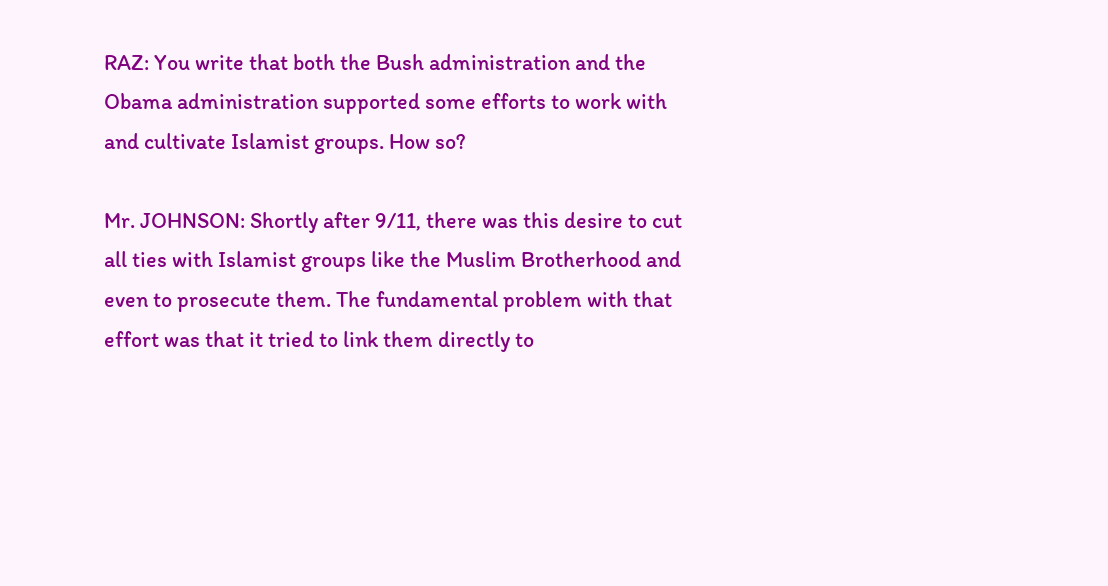RAZ: You write that both the Bush administration and the Obama administration supported some efforts to work with and cultivate Islamist groups. How so?

Mr. JOHNSON: Shortly after 9/11, there was this desire to cut all ties with Islamist groups like the Muslim Brotherhood and even to prosecute them. The fundamental problem with that effort was that it tried to link them directly to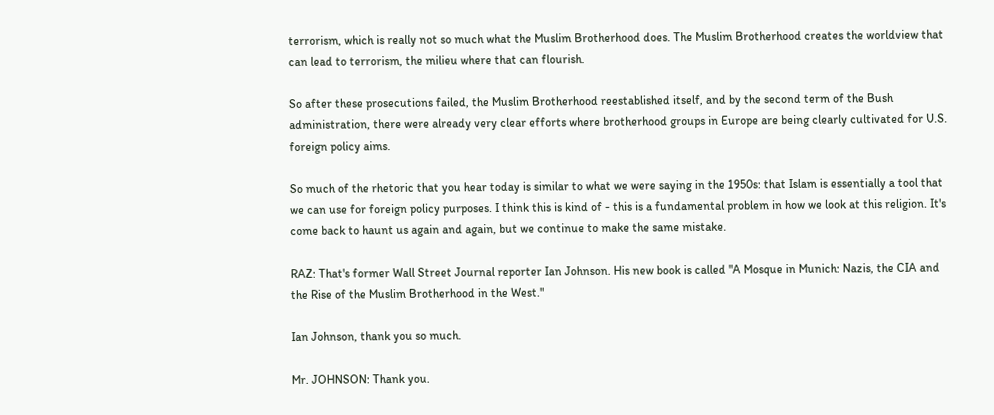terrorism, which is really not so much what the Muslim Brotherhood does. The Muslim Brotherhood creates the worldview that can lead to terrorism, the milieu where that can flourish.

So after these prosecutions failed, the Muslim Brotherhood reestablished itself, and by the second term of the Bush administration, there were already very clear efforts where brotherhood groups in Europe are being clearly cultivated for U.S. foreign policy aims.

So much of the rhetoric that you hear today is similar to what we were saying in the 1950s: that Islam is essentially a tool that we can use for foreign policy purposes. I think this is kind of - this is a fundamental problem in how we look at this religion. It's come back to haunt us again and again, but we continue to make the same mistake.

RAZ: That's former Wall Street Journal reporter Ian Johnson. His new book is called "A Mosque in Munich: Nazis, the CIA and the Rise of the Muslim Brotherhood in the West."

Ian Johnson, thank you so much.

Mr. JOHNSON: Thank you.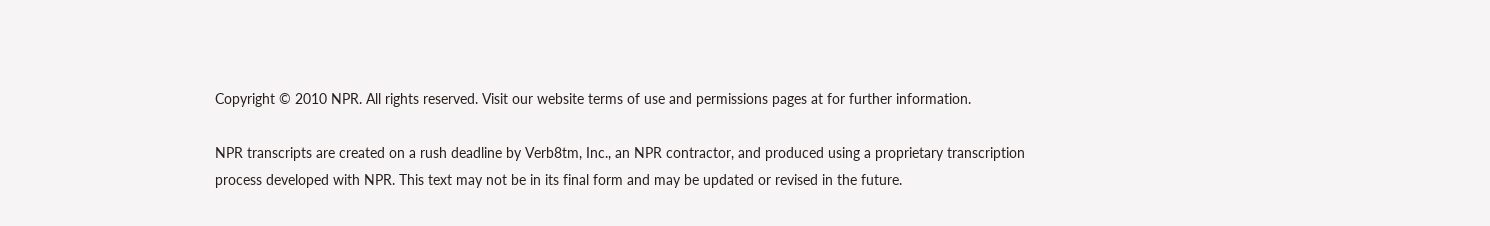Copyright © 2010 NPR. All rights reserved. Visit our website terms of use and permissions pages at for further information.

NPR transcripts are created on a rush deadline by Verb8tm, Inc., an NPR contractor, and produced using a proprietary transcription process developed with NPR. This text may not be in its final form and may be updated or revised in the future.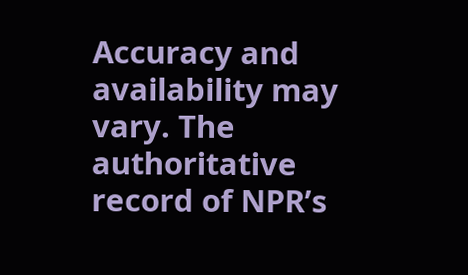Accuracy and availability may vary. The authoritative record of NPR’s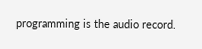programming is the audio record.